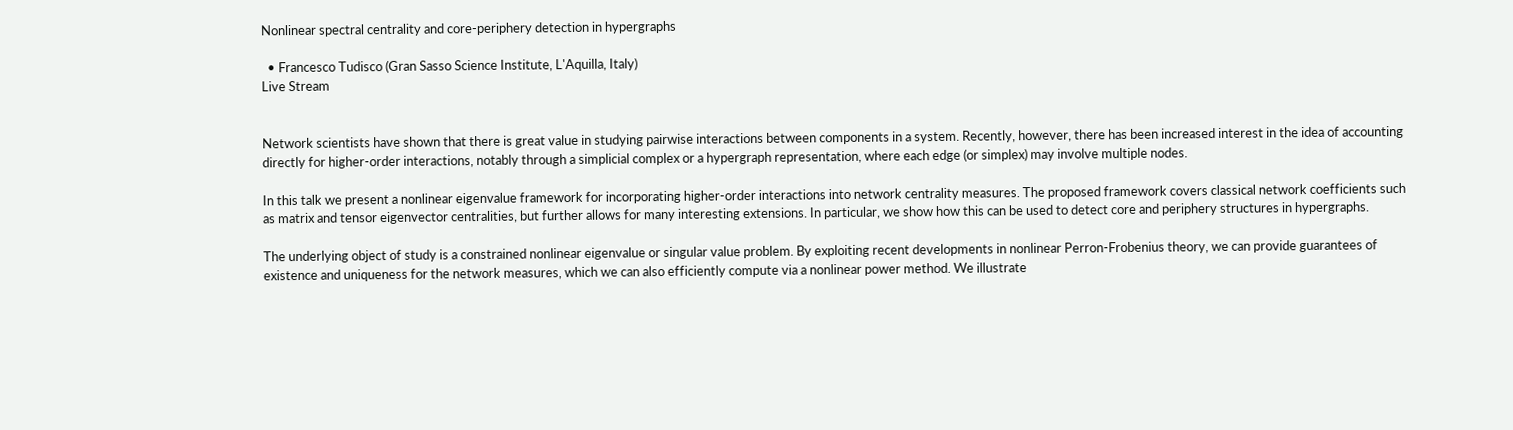Nonlinear spectral centrality and core-periphery detection in hypergraphs

  • Francesco Tudisco (Gran Sasso Science Institute, L'Aquilla, Italy)
Live Stream


Network scientists have shown that there is great value in studying pairwise interactions between components in a system. Recently, however, there has been increased interest in the idea of accounting directly for higher-order interactions, notably through a simplicial complex or a hypergraph representation, where each edge (or simplex) may involve multiple nodes.

In this talk we present a nonlinear eigenvalue framework for incorporating higher-order interactions into network centrality measures. The proposed framework covers classical network coefficients such as matrix and tensor eigenvector centralities, but further allows for many interesting extensions. In particular, we show how this can be used to detect core and periphery structures in hypergraphs.

The underlying object of study is a constrained nonlinear eigenvalue or singular value problem. By exploiting recent developments in nonlinear Perron-Frobenius theory, we can provide guarantees of existence and uniqueness for the network measures, which we can also efficiently compute via a nonlinear power method. We illustrate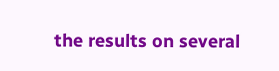the results on several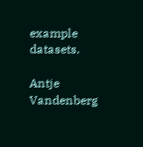example datasets.

Antje Vandenberg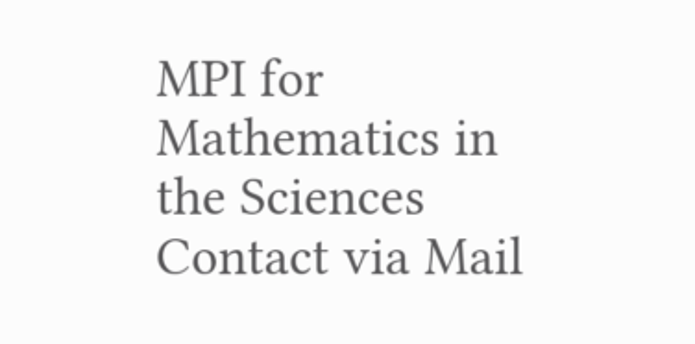MPI for Mathematics in the Sciences Contact via Mail